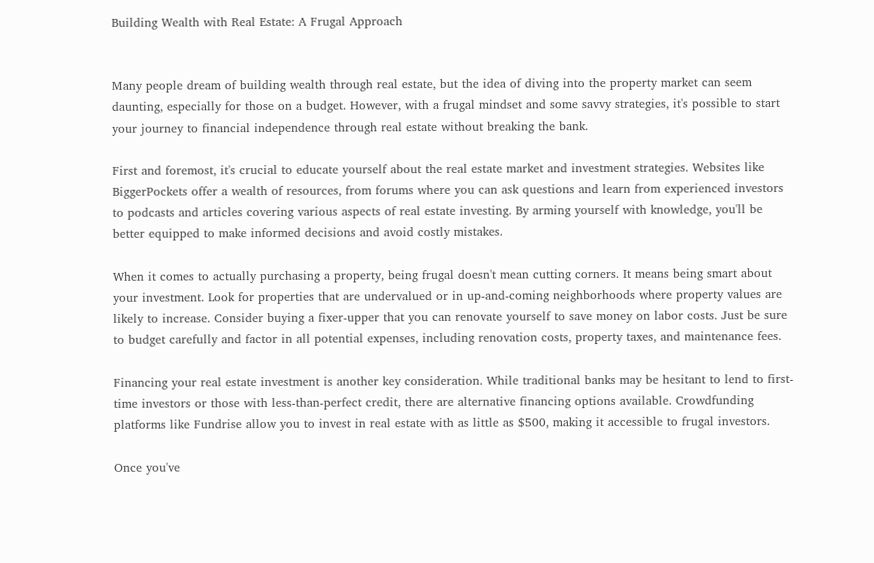Building Wealth with Real Estate: A Frugal Approach


Many people dream of building wealth through real estate, but the idea of diving into the property market can seem daunting, especially for those on a budget. However, with a frugal mindset and some savvy strategies, it's possible to start your journey to financial independence through real estate without breaking the bank.

First and foremost, it's crucial to educate yourself about the real estate market and investment strategies. Websites like BiggerPockets offer a wealth of resources, from forums where you can ask questions and learn from experienced investors to podcasts and articles covering various aspects of real estate investing. By arming yourself with knowledge, you'll be better equipped to make informed decisions and avoid costly mistakes.

When it comes to actually purchasing a property, being frugal doesn't mean cutting corners. It means being smart about your investment. Look for properties that are undervalued or in up-and-coming neighborhoods where property values are likely to increase. Consider buying a fixer-upper that you can renovate yourself to save money on labor costs. Just be sure to budget carefully and factor in all potential expenses, including renovation costs, property taxes, and maintenance fees.

Financing your real estate investment is another key consideration. While traditional banks may be hesitant to lend to first-time investors or those with less-than-perfect credit, there are alternative financing options available. Crowdfunding platforms like Fundrise allow you to invest in real estate with as little as $500, making it accessible to frugal investors.

Once you've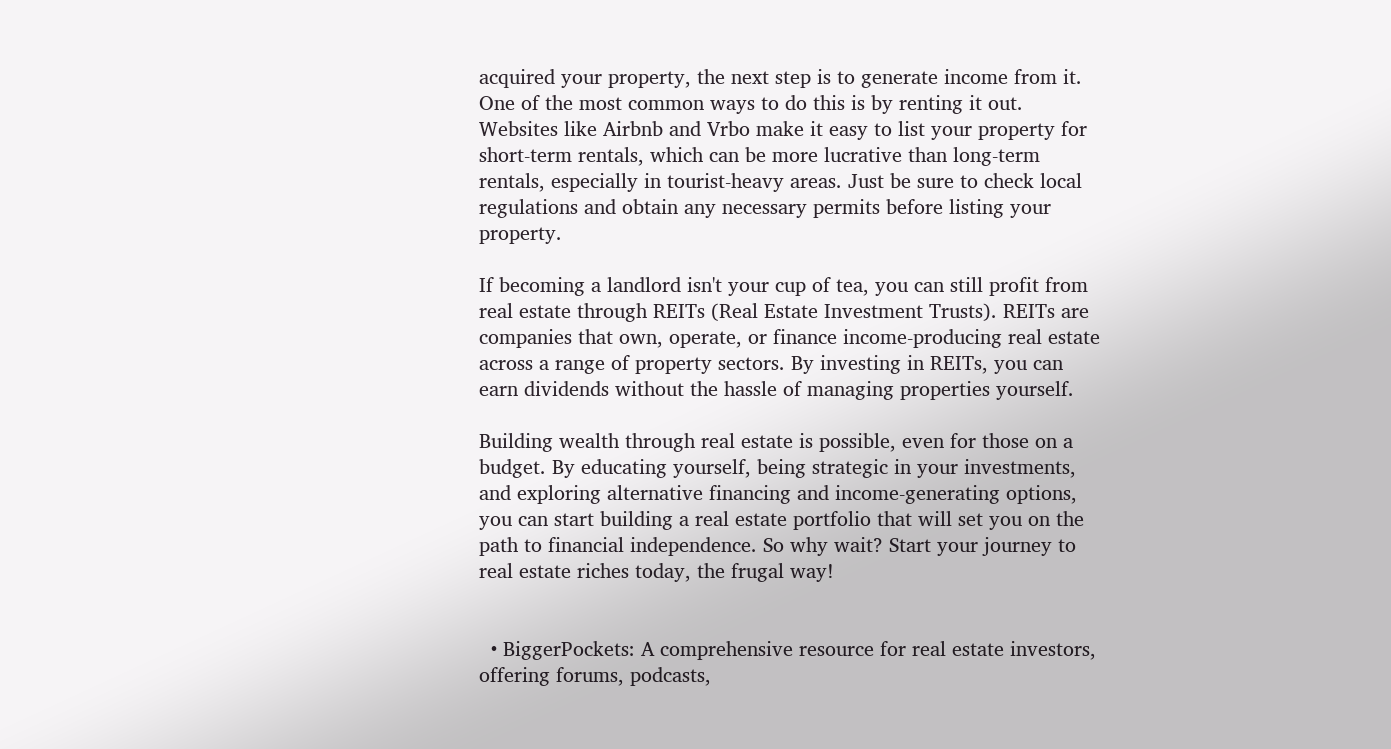acquired your property, the next step is to generate income from it. One of the most common ways to do this is by renting it out. Websites like Airbnb and Vrbo make it easy to list your property for short-term rentals, which can be more lucrative than long-term rentals, especially in tourist-heavy areas. Just be sure to check local regulations and obtain any necessary permits before listing your property.

If becoming a landlord isn't your cup of tea, you can still profit from real estate through REITs (Real Estate Investment Trusts). REITs are companies that own, operate, or finance income-producing real estate across a range of property sectors. By investing in REITs, you can earn dividends without the hassle of managing properties yourself.

Building wealth through real estate is possible, even for those on a budget. By educating yourself, being strategic in your investments, and exploring alternative financing and income-generating options, you can start building a real estate portfolio that will set you on the path to financial independence. So why wait? Start your journey to real estate riches today, the frugal way!


  • BiggerPockets: A comprehensive resource for real estate investors, offering forums, podcasts,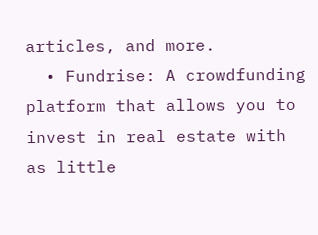articles, and more.
  • Fundrise: A crowdfunding platform that allows you to invest in real estate with as little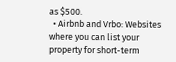as $500.
  • Airbnb and Vrbo: Websites where you can list your property for short-term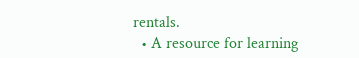rentals.
  • A resource for learning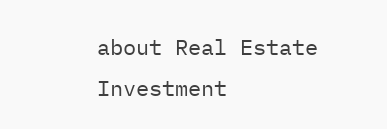about Real Estate Investment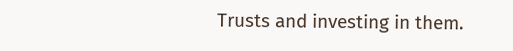Trusts and investing in them.